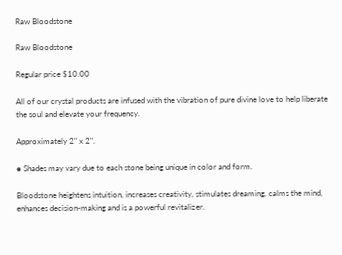Raw Bloodstone

Raw Bloodstone

Regular price $10.00

All of our crystal products are infused with the vibration of pure divine love to help liberate the soul and elevate your frequency.

Approximately 2" x 2".

● Shades may vary due to each stone being unique in color and form.

Bloodstone heightens intuition, increases creativity, stimulates dreaming, calms the mind, enhances decision-making and is a powerful revitalizer.